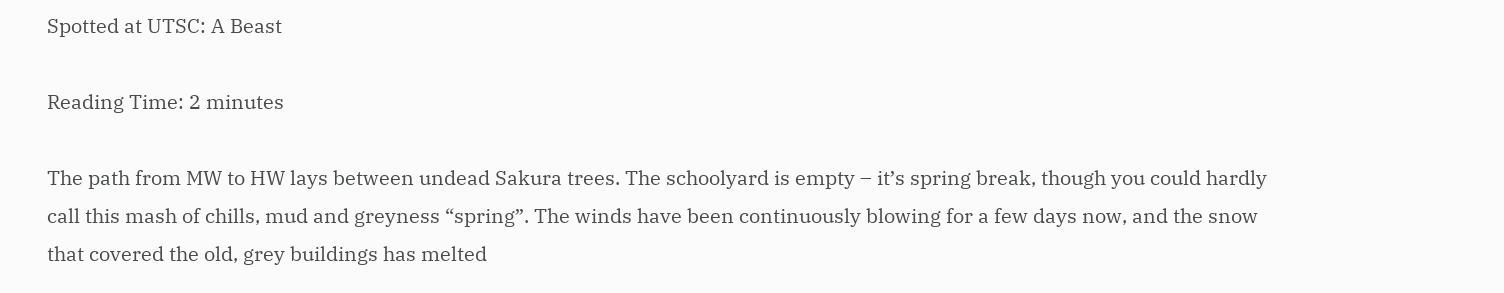Spotted at UTSC: A Beast

Reading Time: 2 minutes

The path from MW to HW lays between undead Sakura trees. The schoolyard is empty – it’s spring break, though you could hardly call this mash of chills, mud and greyness “spring”. The winds have been continuously blowing for a few days now, and the snow that covered the old, grey buildings has melted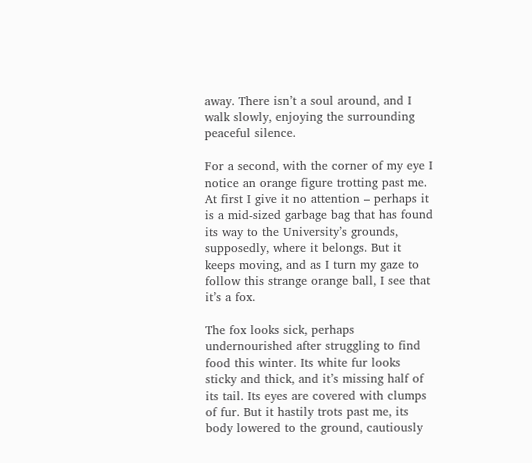away. There isn’t a soul around, and I walk slowly, enjoying the surrounding peaceful silence.

For a second, with the corner of my eye I notice an orange figure trotting past me. At first I give it no attention – perhaps it is a mid-sized garbage bag that has found its way to the University’s grounds, supposedly, where it belongs. But it keeps moving, and as I turn my gaze to follow this strange orange ball, I see that it’s a fox.

The fox looks sick, perhaps undernourished after struggling to find food this winter. Its white fur looks sticky and thick, and it’s missing half of its tail. Its eyes are covered with clumps of fur. But it hastily trots past me, its body lowered to the ground, cautiously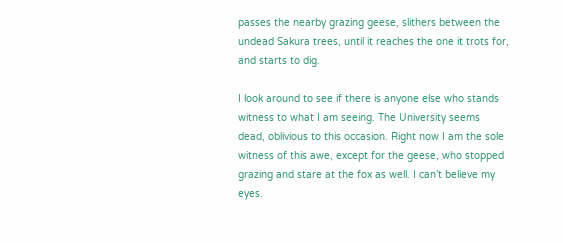passes the nearby grazing geese, slithers between the undead Sakura trees, until it reaches the one it trots for, and starts to dig.

I look around to see if there is anyone else who stands witness to what I am seeing. The University seems dead, oblivious to this occasion. Right now I am the sole witness of this awe, except for the geese, who stopped grazing and stare at the fox as well. I can’t believe my eyes.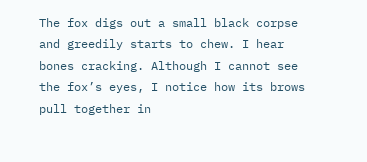The fox digs out a small black corpse and greedily starts to chew. I hear bones cracking. Although I cannot see the fox’s eyes, I notice how its brows pull together in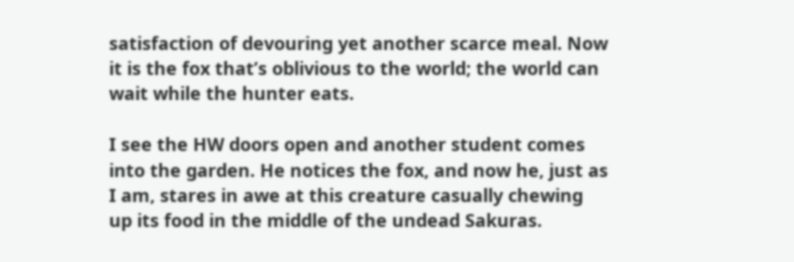satisfaction of devouring yet another scarce meal. Now it is the fox that’s oblivious to the world; the world can wait while the hunter eats.

I see the HW doors open and another student comes into the garden. He notices the fox, and now he, just as I am, stares in awe at this creature casually chewing up its food in the middle of the undead Sakuras.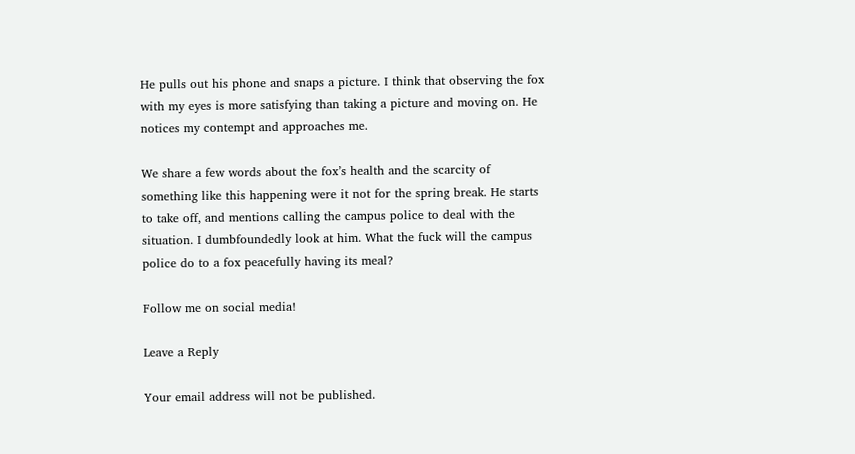He pulls out his phone and snaps a picture. I think that observing the fox with my eyes is more satisfying than taking a picture and moving on. He notices my contempt and approaches me.

We share a few words about the fox’s health and the scarcity of something like this happening were it not for the spring break. He starts to take off, and mentions calling the campus police to deal with the situation. I dumbfoundedly look at him. What the fuck will the campus police do to a fox peacefully having its meal?

Follow me on social media!

Leave a Reply

Your email address will not be published.